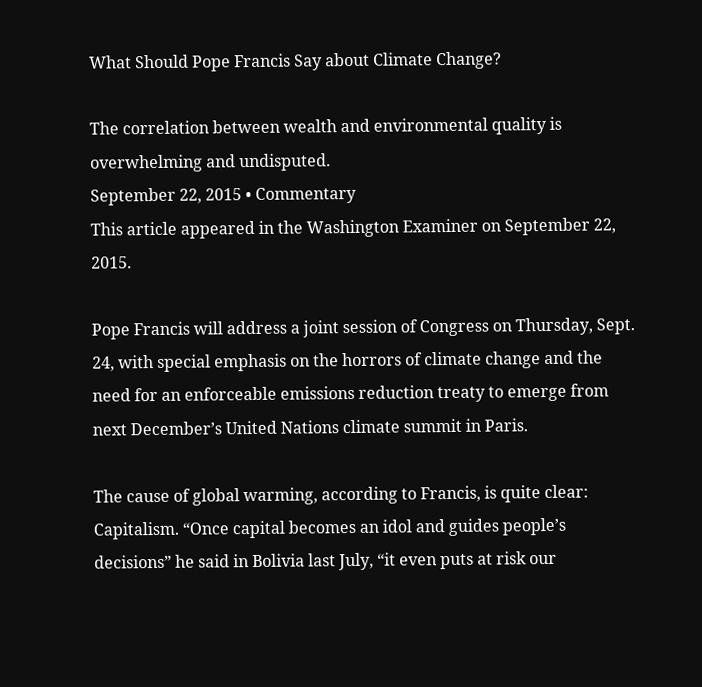What Should Pope Francis Say about Climate Change?

The correlation between wealth and environmental quality is overwhelming and undisputed.
September 22, 2015 • Commentary
This article appeared in the Washington Examiner on September 22, 2015.

Pope Francis will address a joint session of Congress on Thursday, Sept. 24, with special emphasis on the horrors of climate change and the need for an enforceable emissions reduction treaty to emerge from next December’s United Nations climate summit in Paris.

The cause of global warming, according to Francis, is quite clear: Capitalism. “Once capital becomes an idol and guides people’s decisions” he said in Bolivia last July, “it even puts at risk our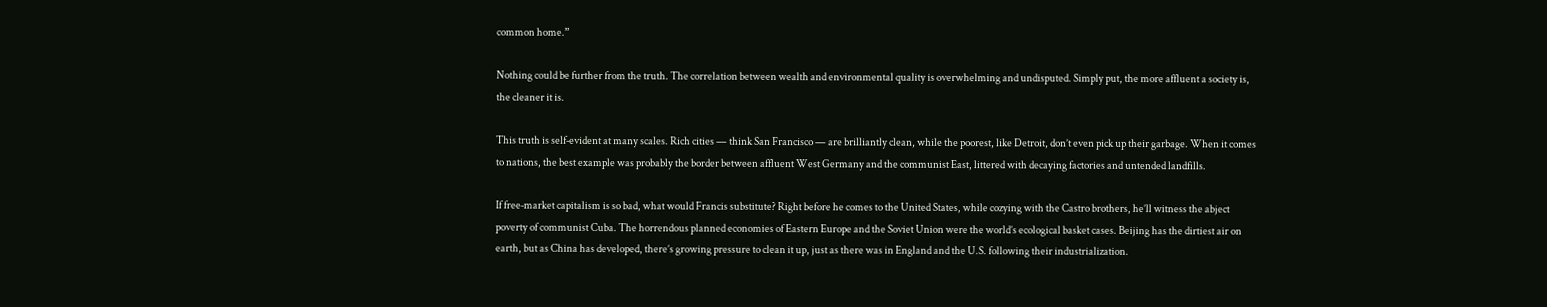common home.”

Nothing could be further from the truth. The correlation between wealth and environmental quality is overwhelming and undisputed. Simply put, the more affluent a society is, the cleaner it is.

This truth is self‐evident at many scales. Rich cities — think San Francisco — are brilliantly clean, while the poorest, like Detroit, don’t even pick up their garbage. When it comes to nations, the best example was probably the border between affluent West Germany and the communist East, littered with decaying factories and untended landfills.

If free‐market capitalism is so bad, what would Francis substitute? Right before he comes to the United States, while cozying with the Castro brothers, he’ll witness the abject poverty of communist Cuba. The horrendous planned economies of Eastern Europe and the Soviet Union were the world’s ecological basket cases. Beijing has the dirtiest air on earth, but as China has developed, there’s growing pressure to clean it up, just as there was in England and the U.S. following their industrialization.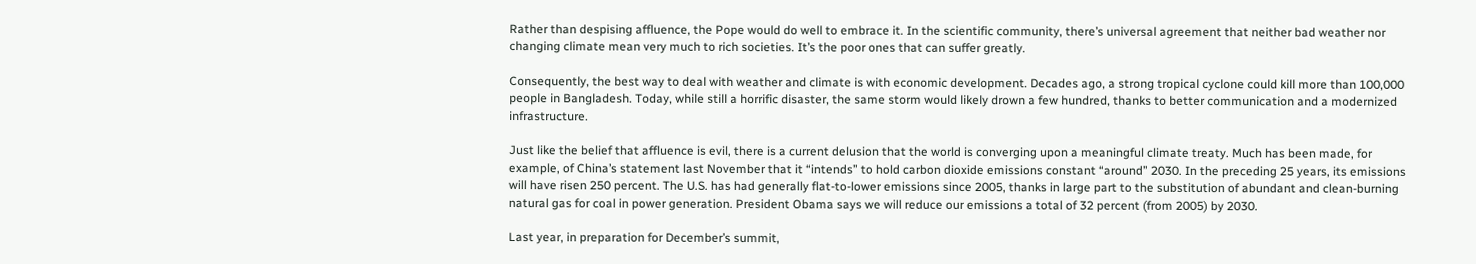Rather than despising affluence, the Pope would do well to embrace it. In the scientific community, there’s universal agreement that neither bad weather nor changing climate mean very much to rich societies. It’s the poor ones that can suffer greatly.

Consequently, the best way to deal with weather and climate is with economic development. Decades ago, a strong tropical cyclone could kill more than 100,000 people in Bangladesh. Today, while still a horrific disaster, the same storm would likely drown a few hundred, thanks to better communication and a modernized infrastructure.

Just like the belief that affluence is evil, there is a current delusion that the world is converging upon a meaningful climate treaty. Much has been made, for example, of China’s statement last November that it “intends” to hold carbon dioxide emissions constant “around” 2030. In the preceding 25 years, its emissions will have risen 250 percent. The U.S. has had generally flat‐to‐lower emissions since 2005, thanks in large part to the substitution of abundant and clean‐burning natural gas for coal in power generation. President Obama says we will reduce our emissions a total of 32 percent (from 2005) by 2030.

Last year, in preparation for December’s summit,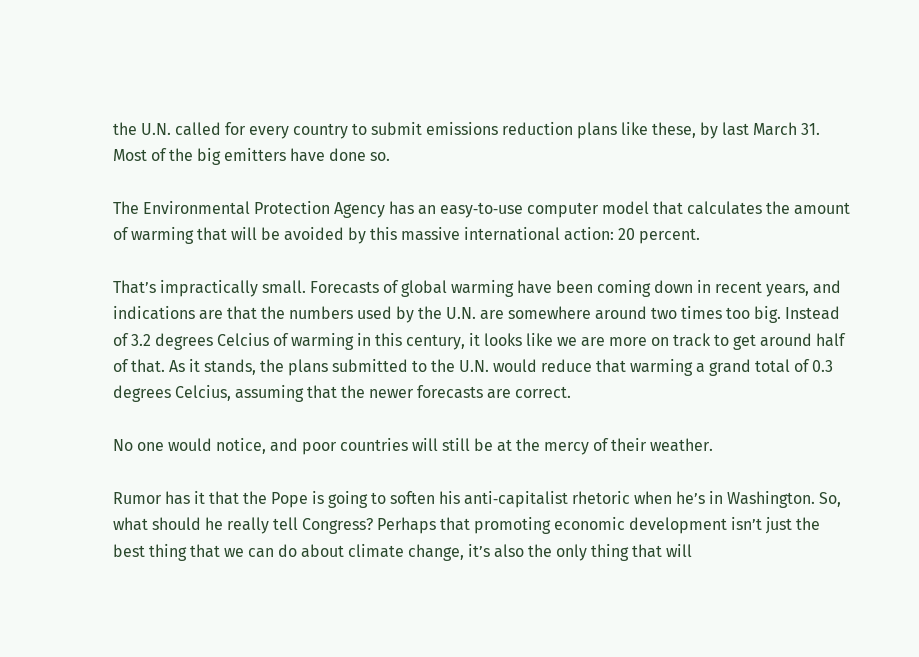the U.N. called for every country to submit emissions reduction plans like these, by last March 31. Most of the big emitters have done so.

The Environmental Protection Agency has an easy‐to‐use computer model that calculates the amount of warming that will be avoided by this massive international action: 20 percent.

That’s impractically small. Forecasts of global warming have been coming down in recent years, and indications are that the numbers used by the U.N. are somewhere around two times too big. Instead of 3.2 degrees Celcius of warming in this century, it looks like we are more on track to get around half of that. As it stands, the plans submitted to the U.N. would reduce that warming a grand total of 0.3 degrees Celcius, assuming that the newer forecasts are correct.

No one would notice, and poor countries will still be at the mercy of their weather.

Rumor has it that the Pope is going to soften his anti‐capitalist rhetoric when he’s in Washington. So, what should he really tell Congress? Perhaps that promoting economic development isn’t just the best thing that we can do about climate change, it’s also the only thing that will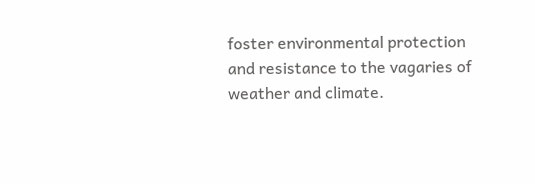foster environmental protection and resistance to the vagaries of weather and climate.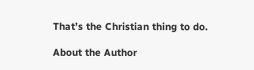That’s the Christian thing to do.

About the Author